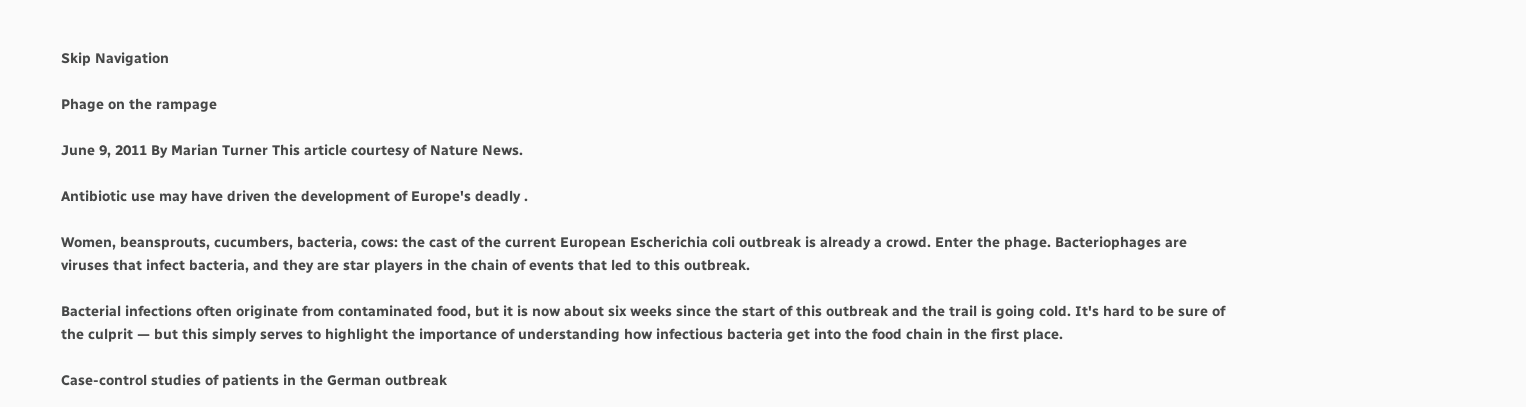Skip Navigation

Phage on the rampage

June 9, 2011 By Marian Turner This article courtesy of Nature News.

Antibiotic use may have driven the development of Europe's deadly .

Women, beansprouts, cucumbers, bacteria, cows: the cast of the current European Escherichia coli outbreak is already a crowd. Enter the phage. Bacteriophages are viruses that infect bacteria, and they are star players in the chain of events that led to this outbreak.

Bacterial infections often originate from contaminated food, but it is now about six weeks since the start of this outbreak and the trail is going cold. It's hard to be sure of the culprit — but this simply serves to highlight the importance of understanding how infectious bacteria get into the food chain in the first place.

Case-control studies of patients in the German outbreak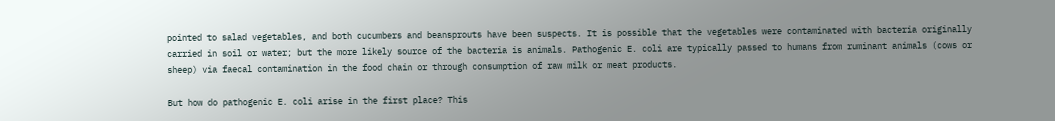pointed to salad vegetables, and both cucumbers and beansprouts have been suspects. It is possible that the vegetables were contaminated with bacteria originally carried in soil or water; but the more likely source of the bacteria is animals. Pathogenic E. coli are typically passed to humans from ruminant animals (cows or sheep) via faecal contamination in the food chain or through consumption of raw milk or meat products.

But how do pathogenic E. coli arise in the first place? This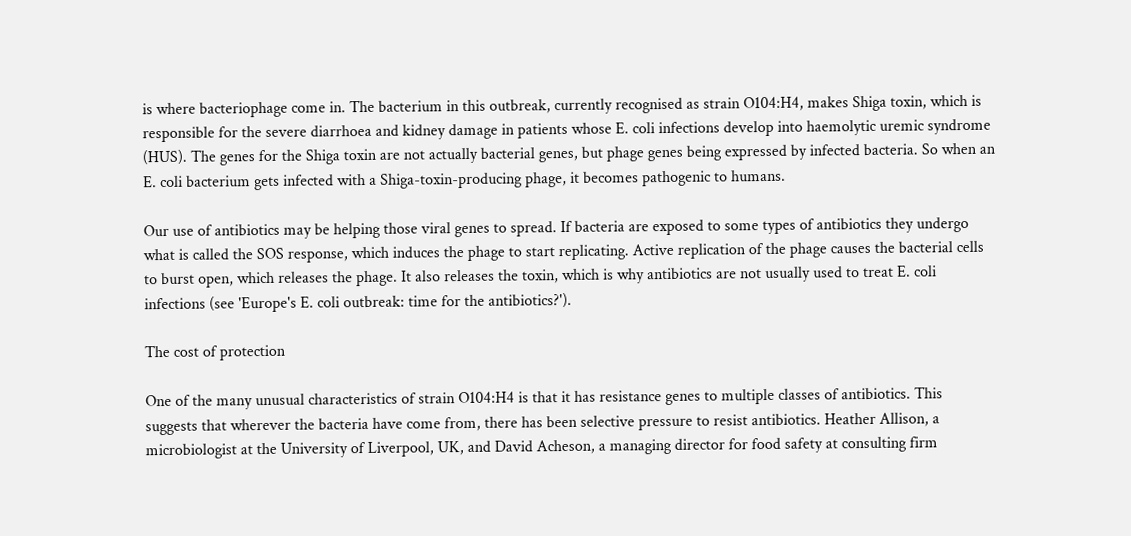is where bacteriophage come in. The bacterium in this outbreak, currently recognised as strain O104:H4, makes Shiga toxin, which is responsible for the severe diarrhoea and kidney damage in patients whose E. coli infections develop into haemolytic uremic syndrome (HUS). The genes for the Shiga toxin are not actually bacterial genes, but phage genes being expressed by infected bacteria. So when an E. coli bacterium gets infected with a Shiga-toxin-producing phage, it becomes pathogenic to humans.

Our use of antibiotics may be helping those viral genes to spread. If bacteria are exposed to some types of antibiotics they undergo what is called the SOS response, which induces the phage to start replicating. Active replication of the phage causes the bacterial cells to burst open, which releases the phage. It also releases the toxin, which is why antibiotics are not usually used to treat E. coli infections (see 'Europe's E. coli outbreak: time for the antibiotics?').

The cost of protection

One of the many unusual characteristics of strain O104:H4 is that it has resistance genes to multiple classes of antibiotics. This suggests that wherever the bacteria have come from, there has been selective pressure to resist antibiotics. Heather Allison, a microbiologist at the University of Liverpool, UK, and David Acheson, a managing director for food safety at consulting firm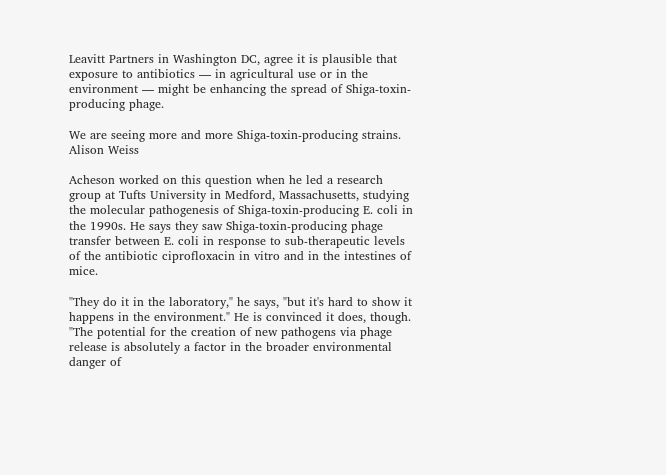Leavitt Partners in Washington DC, agree it is plausible that exposure to antibiotics — in agricultural use or in the environment — might be enhancing the spread of Shiga-toxin-producing phage.

We are seeing more and more Shiga-toxin-producing strains.
Alison Weiss

Acheson worked on this question when he led a research group at Tufts University in Medford, Massachusetts, studying the molecular pathogenesis of Shiga-toxin-producing E. coli in the 1990s. He says they saw Shiga-toxin-producing phage transfer between E. coli in response to sub-therapeutic levels of the antibiotic ciprofloxacin in vitro and in the intestines of mice.

"They do it in the laboratory," he says, "but it's hard to show it happens in the environment." He is convinced it does, though. "The potential for the creation of new pathogens via phage release is absolutely a factor in the broader environmental danger of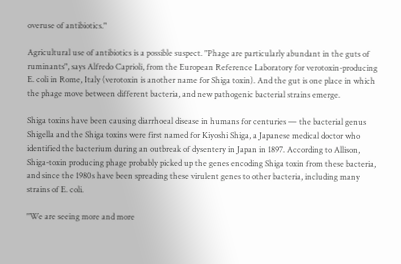overuse of antibiotics."

Agricultural use of antibiotics is a possible suspect. "Phage are particularly abundant in the guts of ruminants", says Alfredo Caprioli, from the European Reference Laboratory for verotoxin-producing E. coli in Rome, Italy (verotoxin is another name for Shiga toxin). And the gut is one place in which the phage move between different bacteria, and new pathogenic bacterial strains emerge.

Shiga toxins have been causing diarrhoeal disease in humans for centuries — the bacterial genus Shigella and the Shiga toxins were first named for Kiyoshi Shiga, a Japanese medical doctor who identified the bacterium during an outbreak of dysentery in Japan in 1897. According to Allison, Shiga-toxin producing phage probably picked up the genes encoding Shiga toxin from these bacteria, and since the 1980s have been spreading these virulent genes to other bacteria, including many strains of E. coli.

"We are seeing more and more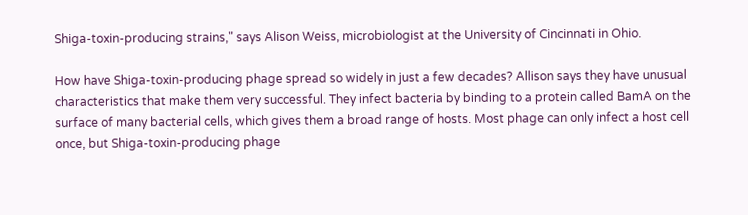Shiga-toxin-producing strains," says Alison Weiss, microbiologist at the University of Cincinnati in Ohio.

How have Shiga-toxin-producing phage spread so widely in just a few decades? Allison says they have unusual characteristics that make them very successful. They infect bacteria by binding to a protein called BamA on the surface of many bacterial cells, which gives them a broad range of hosts. Most phage can only infect a host cell once, but Shiga-toxin-producing phage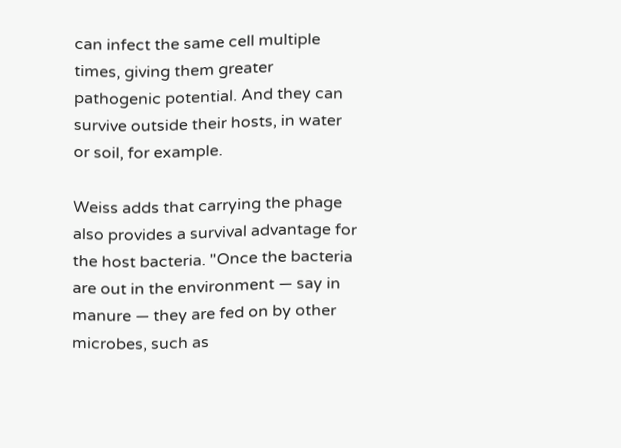can infect the same cell multiple times, giving them greater pathogenic potential. And they can survive outside their hosts, in water or soil, for example.

Weiss adds that carrying the phage also provides a survival advantage for the host bacteria. "Once the bacteria are out in the environment — say in manure — they are fed on by other microbes, such as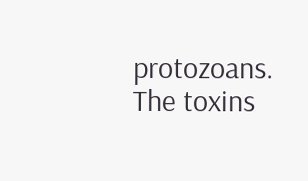protozoans. The toxins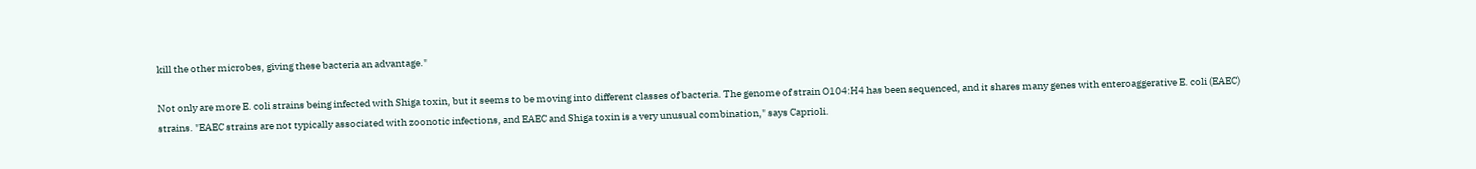kill the other microbes, giving these bacteria an advantage."

Not only are more E. coli strains being infected with Shiga toxin, but it seems to be moving into different classes of bacteria. The genome of strain O104:H4 has been sequenced, and it shares many genes with enteroaggerative E. coli (EAEC) strains. "EAEC strains are not typically associated with zoonotic infections, and EAEC and Shiga toxin is a very unusual combination," says Caprioli.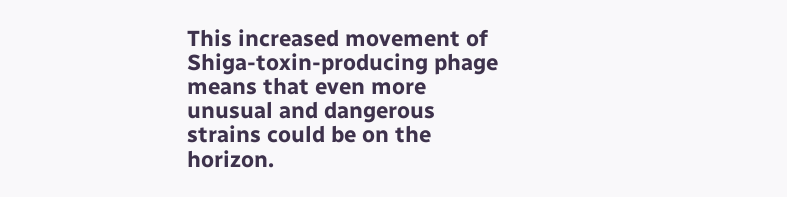This increased movement of Shiga-toxin-producing phage means that even more unusual and dangerous strains could be on the horizon.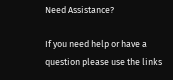Need Assistance?

If you need help or have a question please use the links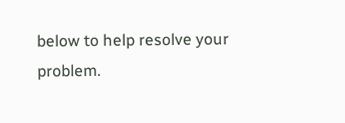below to help resolve your problem.